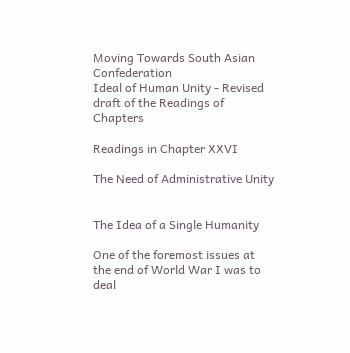Moving Towards South Asian Confederation
Ideal of Human Unity - Revised draft of the Readings of Chapters

Readings in Chapter XXVI

The Need of Administrative Unity


The Idea of a Single Humanity

One of the foremost issues at the end of World War I was to deal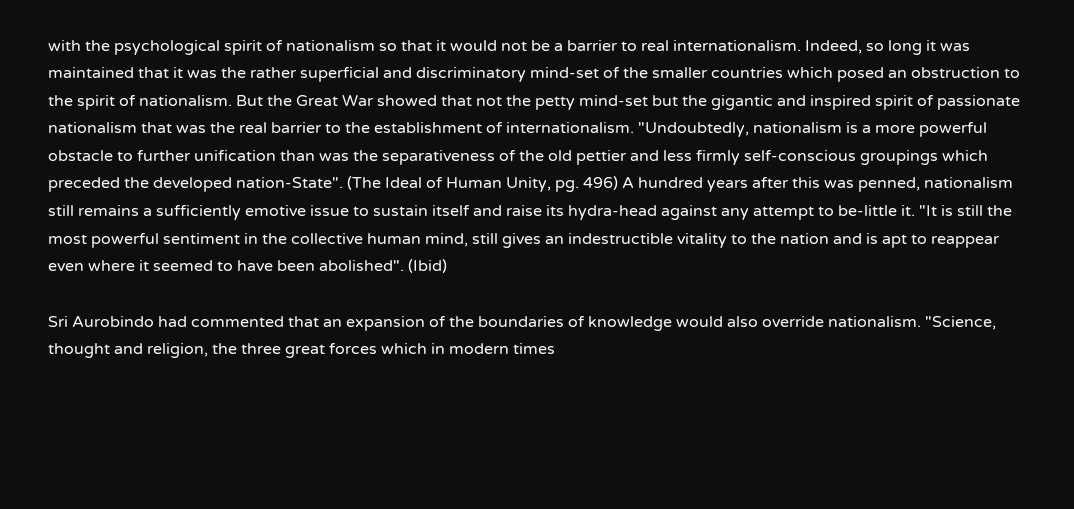with the psychological spirit of nationalism so that it would not be a barrier to real internationalism. Indeed, so long it was maintained that it was the rather superficial and discriminatory mind-set of the smaller countries which posed an obstruction to the spirit of nationalism. But the Great War showed that not the petty mind-set but the gigantic and inspired spirit of passionate nationalism that was the real barrier to the establishment of internationalism. "Undoubtedly, nationalism is a more powerful obstacle to further unification than was the separativeness of the old pettier and less firmly self-conscious groupings which preceded the developed nation-State". (The Ideal of Human Unity, pg. 496) A hundred years after this was penned, nationalism still remains a sufficiently emotive issue to sustain itself and raise its hydra-head against any attempt to be-little it. "It is still the most powerful sentiment in the collective human mind, still gives an indestructible vitality to the nation and is apt to reappear even where it seemed to have been abolished". (Ibid)

Sri Aurobindo had commented that an expansion of the boundaries of knowledge would also override nationalism. "Science, thought and religion, the three great forces which in modern times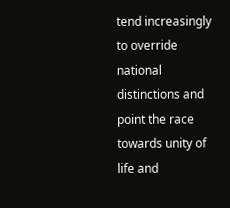tend increasingly to override national distinctions and point the race towards unity of life and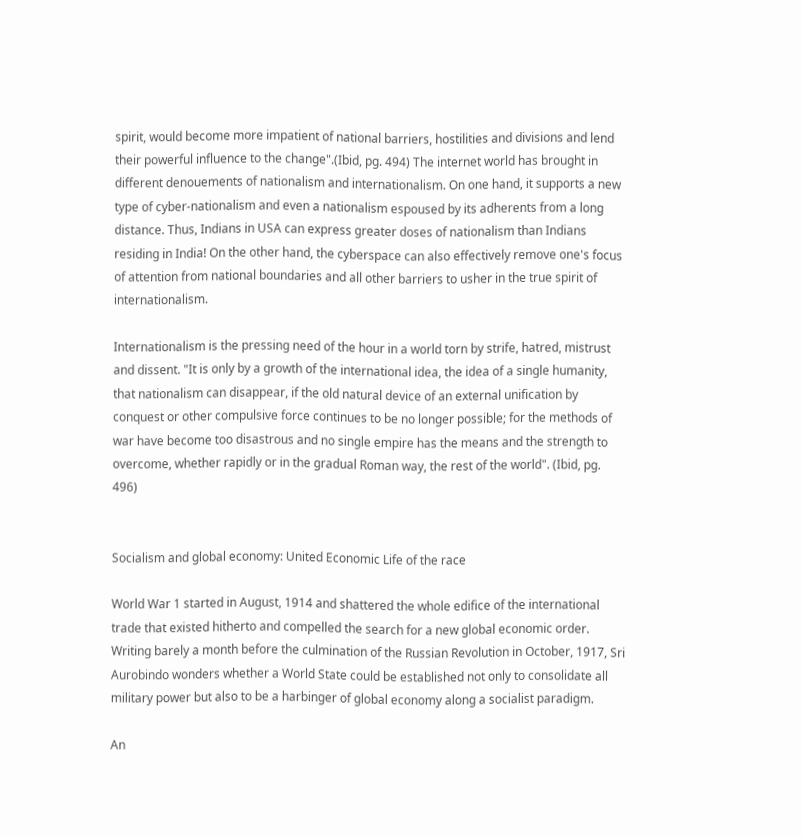spirit, would become more impatient of national barriers, hostilities and divisions and lend their powerful influence to the change".(Ibid, pg. 494) The internet world has brought in different denouements of nationalism and internationalism. On one hand, it supports a new type of cyber-nationalism and even a nationalism espoused by its adherents from a long distance. Thus, Indians in USA can express greater doses of nationalism than Indians residing in India! On the other hand, the cyberspace can also effectively remove one's focus of attention from national boundaries and all other barriers to usher in the true spirit of internationalism.

Internationalism is the pressing need of the hour in a world torn by strife, hatred, mistrust and dissent. "It is only by a growth of the international idea, the idea of a single humanity, that nationalism can disappear, if the old natural device of an external unification by conquest or other compulsive force continues to be no longer possible; for the methods of war have become too disastrous and no single empire has the means and the strength to overcome, whether rapidly or in the gradual Roman way, the rest of the world". (Ibid, pg. 496)


Socialism and global economy: United Economic Life of the race

World War 1 started in August, 1914 and shattered the whole edifice of the international trade that existed hitherto and compelled the search for a new global economic order. Writing barely a month before the culmination of the Russian Revolution in October, 1917, Sri Aurobindo wonders whether a World State could be established not only to consolidate all military power but also to be a harbinger of global economy along a socialist paradigm.

An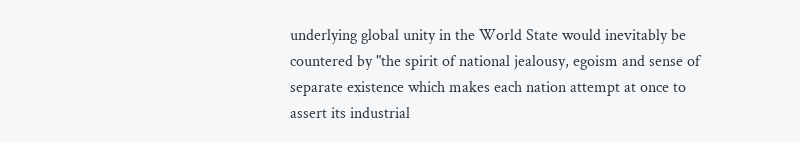underlying global unity in the World State would inevitably be countered by "the spirit of national jealousy, egoism and sense of separate existence which makes each nation attempt at once to assert its industrial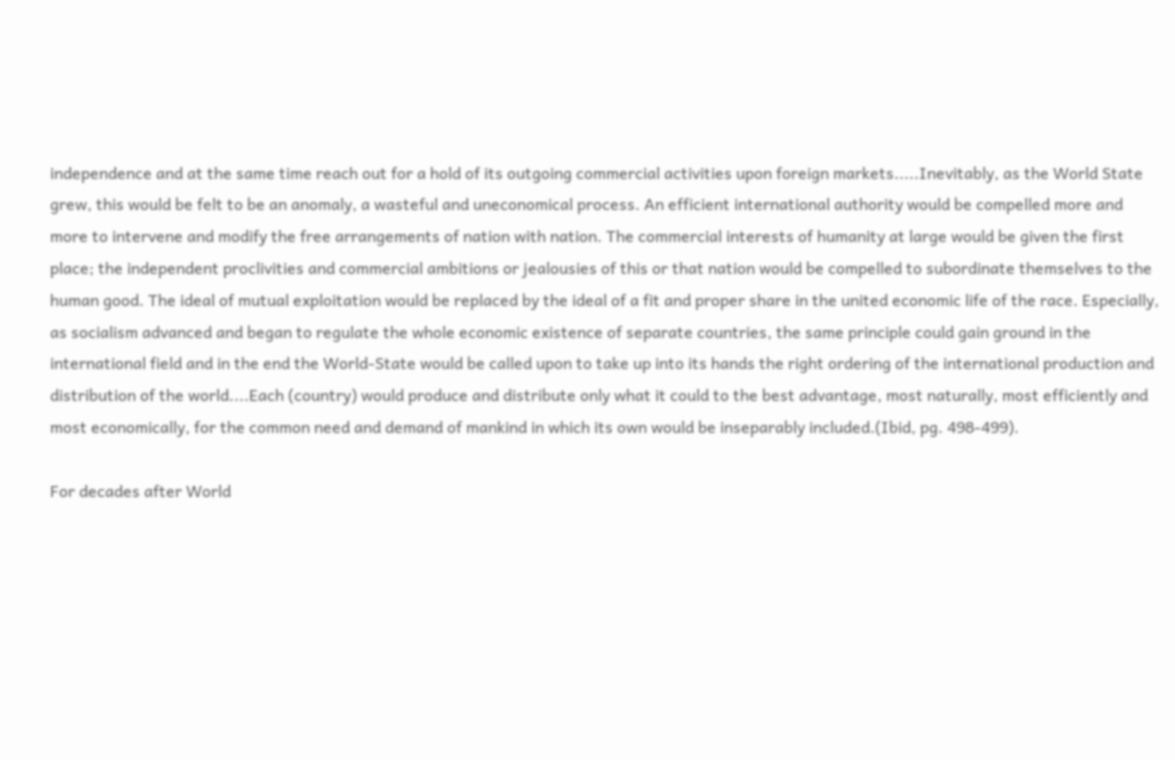independence and at the same time reach out for a hold of its outgoing commercial activities upon foreign markets.....Inevitably, as the World State grew, this would be felt to be an anomaly, a wasteful and uneconomical process. An efficient international authority would be compelled more and more to intervene and modify the free arrangements of nation with nation. The commercial interests of humanity at large would be given the first place; the independent proclivities and commercial ambitions or jealousies of this or that nation would be compelled to subordinate themselves to the human good. The ideal of mutual exploitation would be replaced by the ideal of a fit and proper share in the united economic life of the race. Especially, as socialism advanced and began to regulate the whole economic existence of separate countries, the same principle could gain ground in the international field and in the end the World-State would be called upon to take up into its hands the right ordering of the international production and distribution of the world....Each (country) would produce and distribute only what it could to the best advantage, most naturally, most efficiently and most economically, for the common need and demand of mankind in which its own would be inseparably included.(Ibid, pg. 498-499).

For decades after World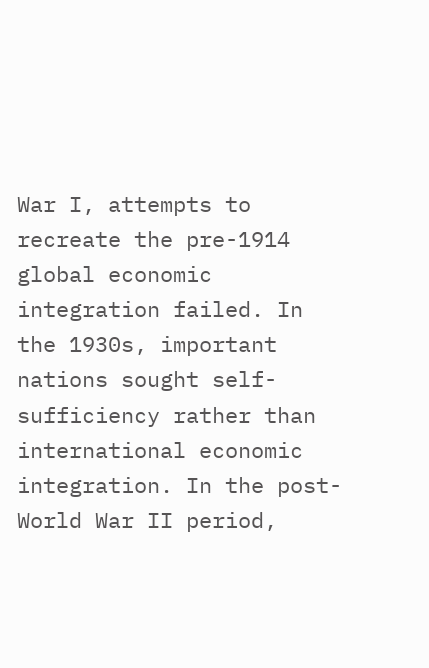War I, attempts to recreate the pre-1914 global economic integration failed. In the 1930s, important nations sought self-sufficiency rather than international economic integration. In the post-World War II period,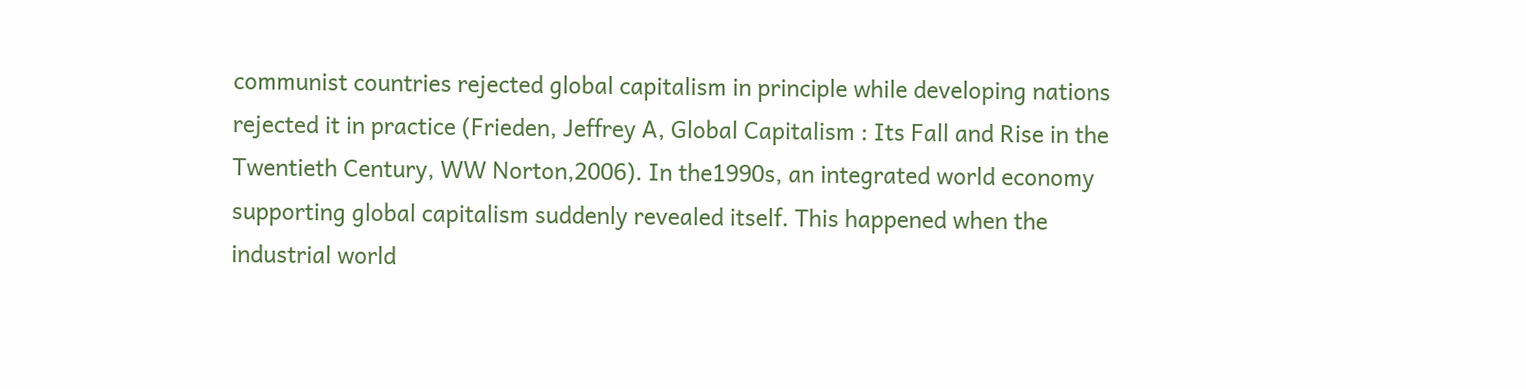communist countries rejected global capitalism in principle while developing nations rejected it in practice (Frieden, Jeffrey A, Global Capitalism : Its Fall and Rise in the Twentieth Century, WW Norton,2006). In the1990s, an integrated world economy supporting global capitalism suddenly revealed itself. This happened when the industrial world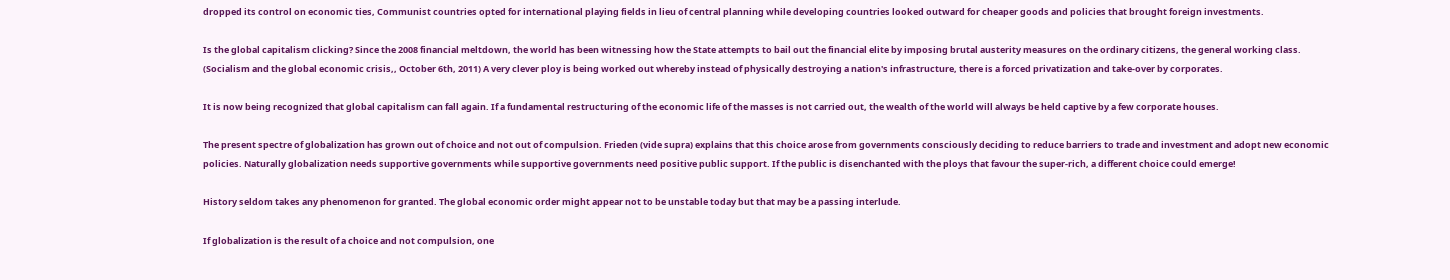dropped its control on economic ties, Communist countries opted for international playing fields in lieu of central planning while developing countries looked outward for cheaper goods and policies that brought foreign investments.

Is the global capitalism clicking? Since the 2008 financial meltdown, the world has been witnessing how the State attempts to bail out the financial elite by imposing brutal austerity measures on the ordinary citizens, the general working class. (Socialism and the global economic crisis,, October 6th, 2011) A very clever ploy is being worked out whereby instead of physically destroying a nation's infrastructure, there is a forced privatization and take-over by corporates.

It is now being recognized that global capitalism can fall again. If a fundamental restructuring of the economic life of the masses is not carried out, the wealth of the world will always be held captive by a few corporate houses.

The present spectre of globalization has grown out of choice and not out of compulsion. Frieden (vide supra) explains that this choice arose from governments consciously deciding to reduce barriers to trade and investment and adopt new economic policies. Naturally globalization needs supportive governments while supportive governments need positive public support. If the public is disenchanted with the ploys that favour the super-rich, a different choice could emerge!

History seldom takes any phenomenon for granted. The global economic order might appear not to be unstable today but that may be a passing interlude.

If globalization is the result of a choice and not compulsion, one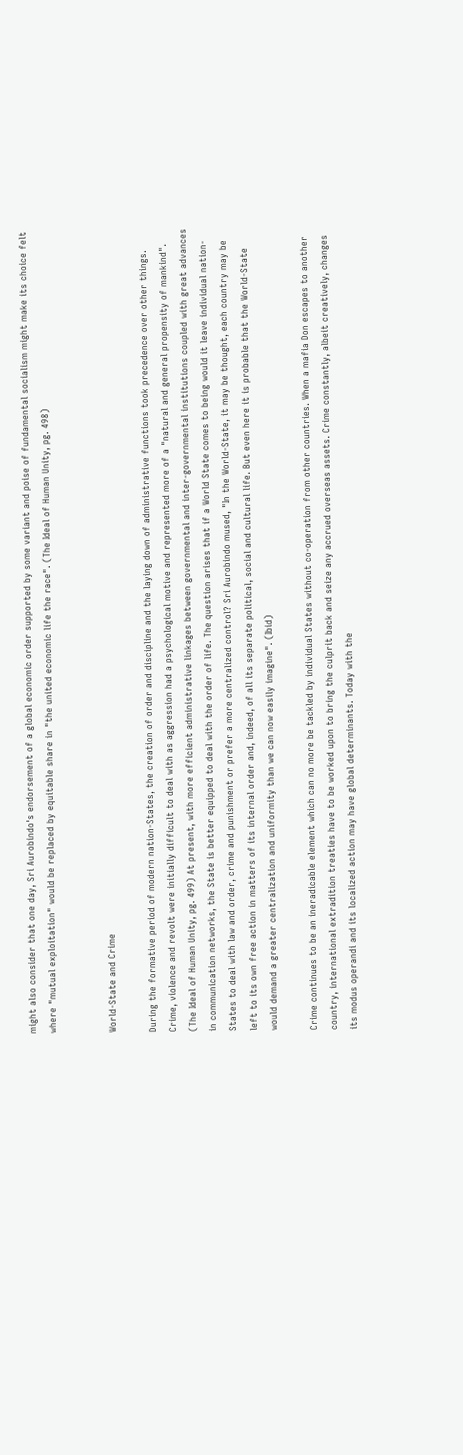might also consider that one day, Sri Aurobindo's endorsement of a global economic order supported by some variant and poise of fundamental socialism might make its choice felt where "mutual exploitation" would be replaced by equitable share in "the united economic life the race". (The Ideal of Human Unity, pg. 498)


World-State and Crime

During the formative period of modern nation-States, the creation of order and discipline and the laying down of administrative functions took precedence over other things. Crime, violence and revolt were initially difficult to deal with as aggression had a psychological motive and represented more of a "natural and general propensity of mankind". (The Ideal of Human Unity, pg. 499) At present, with more efficient administrative linkages between governmental and inter-governmental institutions coupled with great advances in communication networks, the State is better equipped to deal with the order of life. The question arises that if a World State comes to being would it leave individual nation-States to deal with law and order, crime and punishment or prefer a more centralized control? Sri Aurobindo mused, "In the World-State, it may be thought, each country may be left to its own free action in matters of its internal order and, indeed, of all its separate political, social and cultural life. But even here it is probable that the World-State would demand a greater centralization and uniformity than we can now easily imagine". (Ibid)

Crime continues to be an ineradicable element which can no more be tackled by individual States without co-operation from other countries. When a mafia Don escapes to another country, international extradition treaties have to be worked upon to bring the culprit back and seize any accrued overseas assets. Crime constantly, albeit creatively, changes its modus operandi and its localized action may have global determinants. Today with the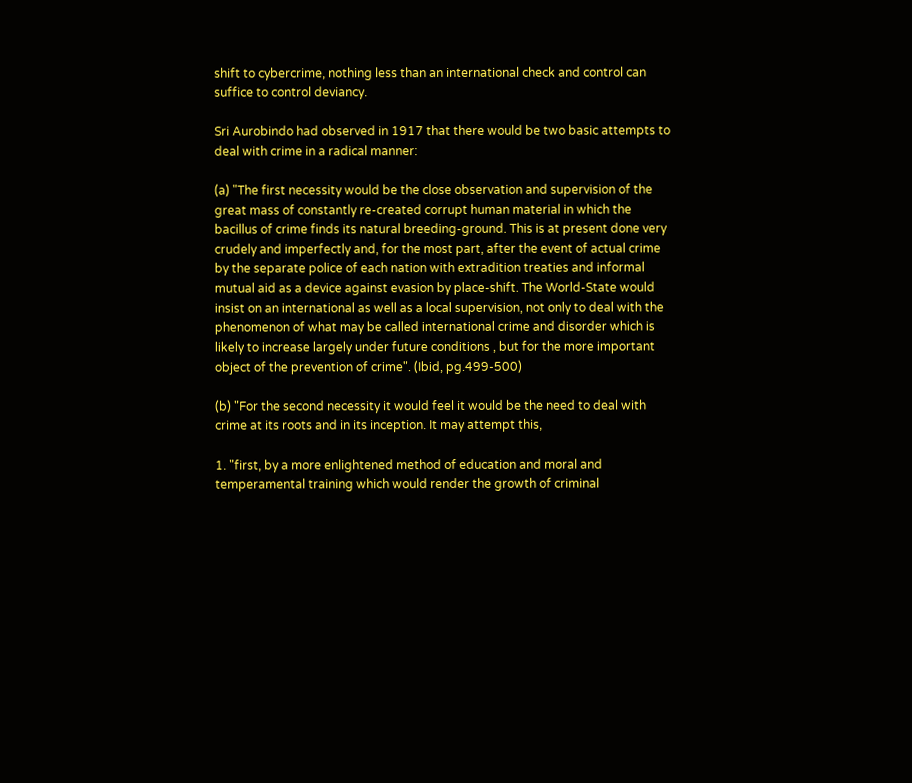shift to cybercrime, nothing less than an international check and control can suffice to control deviancy.

Sri Aurobindo had observed in 1917 that there would be two basic attempts to deal with crime in a radical manner:

(a) "The first necessity would be the close observation and supervision of the great mass of constantly re-created corrupt human material in which the bacillus of crime finds its natural breeding-ground. This is at present done very crudely and imperfectly and, for the most part, after the event of actual crime by the separate police of each nation with extradition treaties and informal mutual aid as a device against evasion by place-shift. The World-State would insist on an international as well as a local supervision, not only to deal with the phenomenon of what may be called international crime and disorder which is likely to increase largely under future conditions , but for the more important object of the prevention of crime". (Ibid, pg.499-500)

(b) "For the second necessity it would feel it would be the need to deal with crime at its roots and in its inception. It may attempt this,

1. "first, by a more enlightened method of education and moral and temperamental training which would render the growth of criminal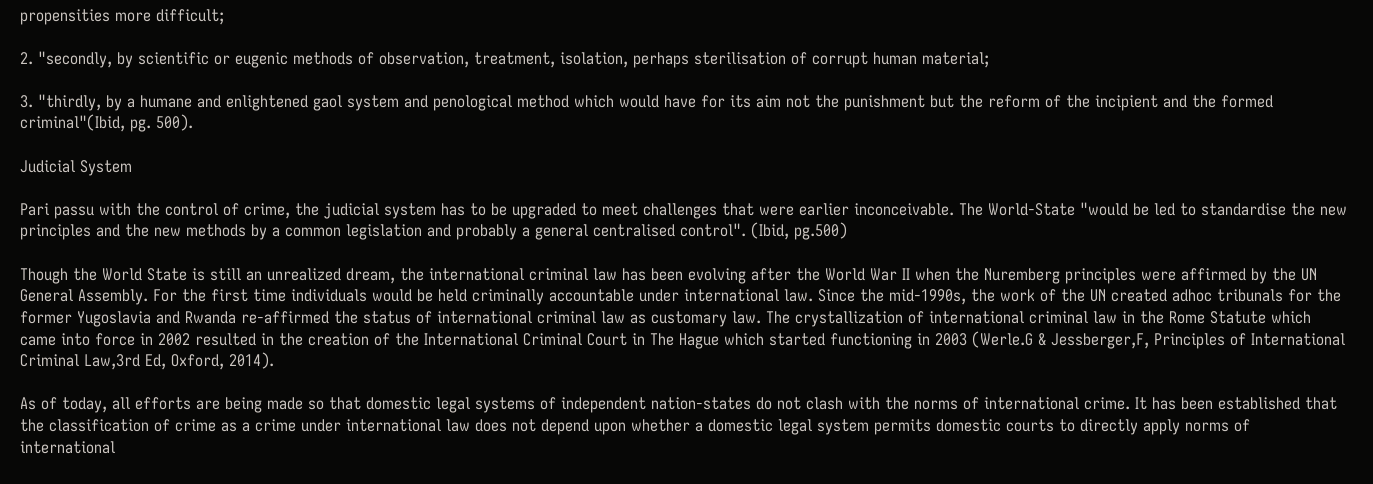propensities more difficult;

2. "secondly, by scientific or eugenic methods of observation, treatment, isolation, perhaps sterilisation of corrupt human material;

3. "thirdly, by a humane and enlightened gaol system and penological method which would have for its aim not the punishment but the reform of the incipient and the formed criminal"(Ibid, pg. 500).

Judicial System

Pari passu with the control of crime, the judicial system has to be upgraded to meet challenges that were earlier inconceivable. The World-State "would be led to standardise the new principles and the new methods by a common legislation and probably a general centralised control". (Ibid, pg.500)

Though the World State is still an unrealized dream, the international criminal law has been evolving after the World War II when the Nuremberg principles were affirmed by the UN General Assembly. For the first time individuals would be held criminally accountable under international law. Since the mid-1990s, the work of the UN created adhoc tribunals for the former Yugoslavia and Rwanda re-affirmed the status of international criminal law as customary law. The crystallization of international criminal law in the Rome Statute which came into force in 2002 resulted in the creation of the International Criminal Court in The Hague which started functioning in 2003 (Werle.G & Jessberger,F, Principles of International Criminal Law,3rd Ed, Oxford, 2014).

As of today, all efforts are being made so that domestic legal systems of independent nation-states do not clash with the norms of international crime. It has been established that the classification of crime as a crime under international law does not depend upon whether a domestic legal system permits domestic courts to directly apply norms of international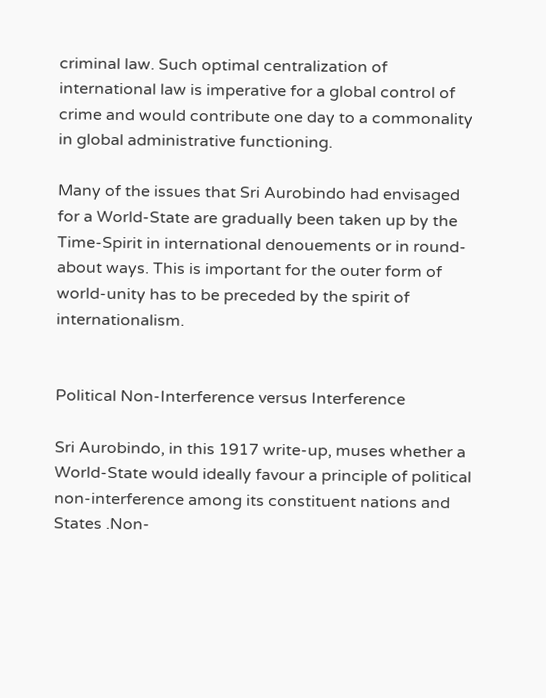criminal law. Such optimal centralization of international law is imperative for a global control of crime and would contribute one day to a commonality in global administrative functioning.

Many of the issues that Sri Aurobindo had envisaged for a World-State are gradually been taken up by the Time-Spirit in international denouements or in round-about ways. This is important for the outer form of world-unity has to be preceded by the spirit of internationalism.


Political Non-Interference versus Interference

Sri Aurobindo, in this 1917 write-up, muses whether a World-State would ideally favour a principle of political non-interference among its constituent nations and States .Non-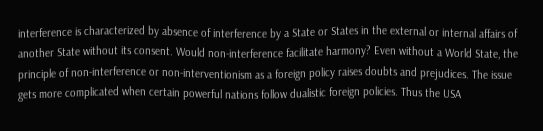interference is characterized by absence of interference by a State or States in the external or internal affairs of another State without its consent. Would non-interference facilitate harmony? Even without a World State, the principle of non-interference or non-interventionism as a foreign policy raises doubts and prejudices. The issue gets more complicated when certain powerful nations follow dualistic foreign policies. Thus the USA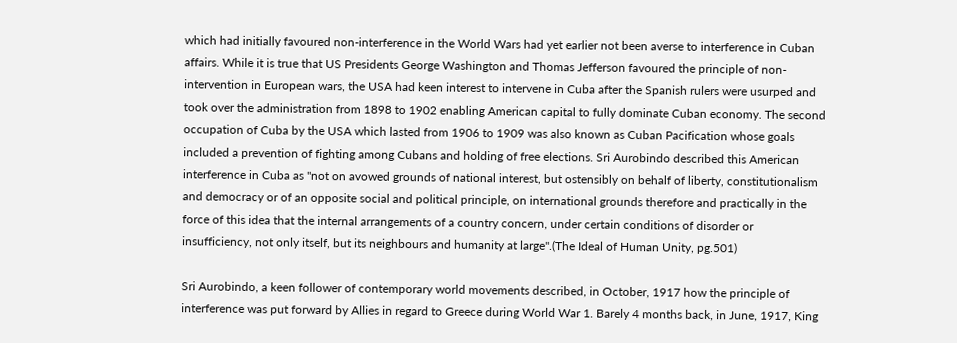which had initially favoured non-interference in the World Wars had yet earlier not been averse to interference in Cuban affairs. While it is true that US Presidents George Washington and Thomas Jefferson favoured the principle of non-intervention in European wars, the USA had keen interest to intervene in Cuba after the Spanish rulers were usurped and took over the administration from 1898 to 1902 enabling American capital to fully dominate Cuban economy. The second occupation of Cuba by the USA which lasted from 1906 to 1909 was also known as Cuban Pacification whose goals included a prevention of fighting among Cubans and holding of free elections. Sri Aurobindo described this American interference in Cuba as "not on avowed grounds of national interest, but ostensibly on behalf of liberty, constitutionalism and democracy or of an opposite social and political principle, on international grounds therefore and practically in the force of this idea that the internal arrangements of a country concern, under certain conditions of disorder or insufficiency, not only itself, but its neighbours and humanity at large".(The Ideal of Human Unity, pg.501)

Sri Aurobindo, a keen follower of contemporary world movements described, in October, 1917 how the principle of interference was put forward by Allies in regard to Greece during World War 1. Barely 4 months back, in June, 1917, King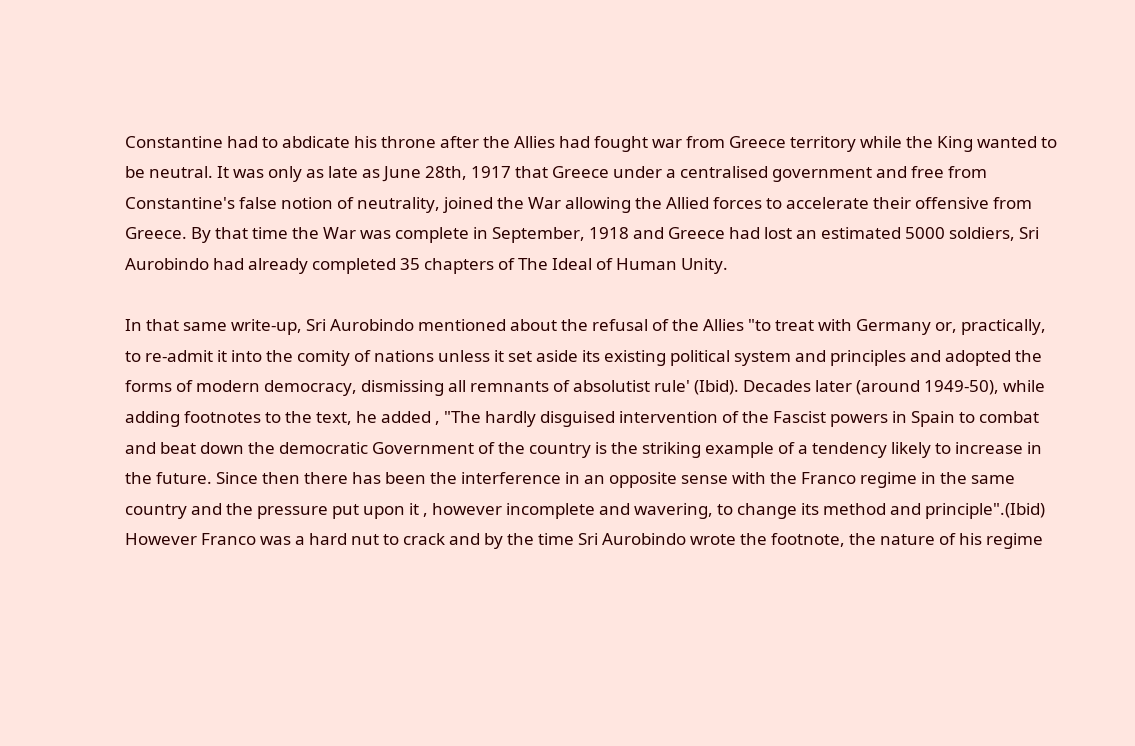Constantine had to abdicate his throne after the Allies had fought war from Greece territory while the King wanted to be neutral. It was only as late as June 28th, 1917 that Greece under a centralised government and free from Constantine's false notion of neutrality, joined the War allowing the Allied forces to accelerate their offensive from Greece. By that time the War was complete in September, 1918 and Greece had lost an estimated 5000 soldiers, Sri Aurobindo had already completed 35 chapters of The Ideal of Human Unity.

In that same write-up, Sri Aurobindo mentioned about the refusal of the Allies "to treat with Germany or, practically, to re-admit it into the comity of nations unless it set aside its existing political system and principles and adopted the forms of modern democracy, dismissing all remnants of absolutist rule' (Ibid). Decades later (around 1949-50), while adding footnotes to the text, he added , "The hardly disguised intervention of the Fascist powers in Spain to combat and beat down the democratic Government of the country is the striking example of a tendency likely to increase in the future. Since then there has been the interference in an opposite sense with the Franco regime in the same country and the pressure put upon it , however incomplete and wavering, to change its method and principle".(Ibid) However Franco was a hard nut to crack and by the time Sri Aurobindo wrote the footnote, the nature of his regime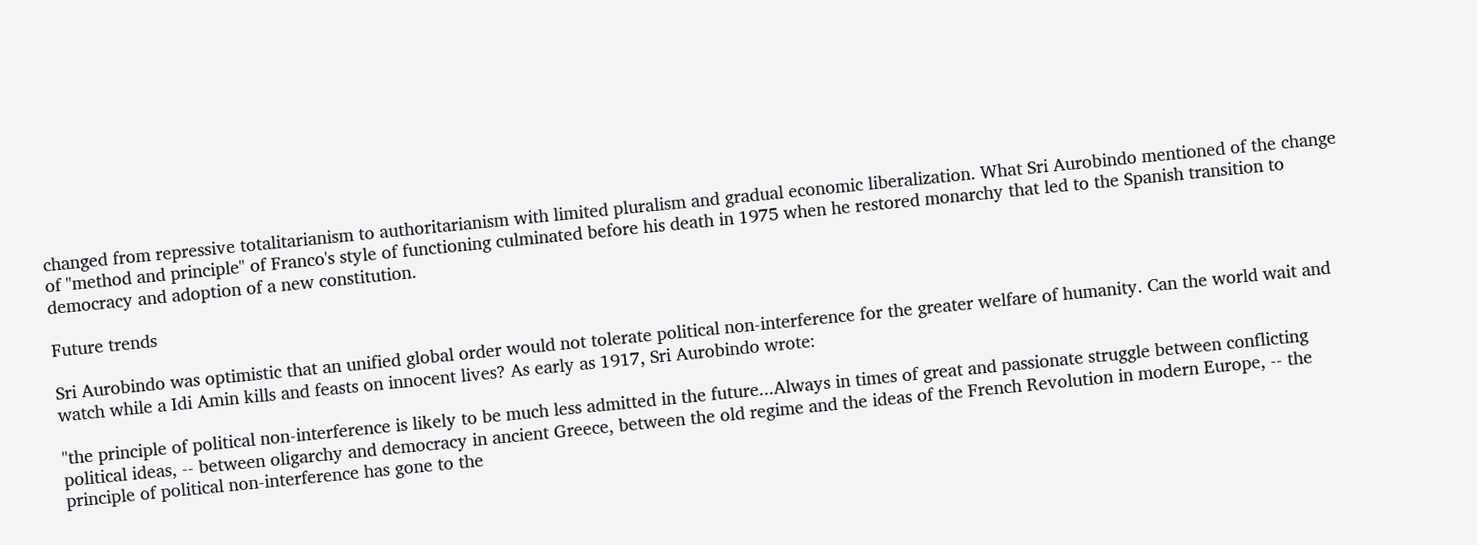changed from repressive totalitarianism to authoritarianism with limited pluralism and gradual economic liberalization. What Sri Aurobindo mentioned of the change of "method and principle" of Franco's style of functioning culminated before his death in 1975 when he restored monarchy that led to the Spanish transition to democracy and adoption of a new constitution.

Future trends

Sri Aurobindo was optimistic that an unified global order would not tolerate political non-interference for the greater welfare of humanity. Can the world wait and watch while a Idi Amin kills and feasts on innocent lives? As early as 1917, Sri Aurobindo wrote:

"the principle of political non-interference is likely to be much less admitted in the future...Always in times of great and passionate struggle between conflicting political ideas, -- between oligarchy and democracy in ancient Greece, between the old regime and the ideas of the French Revolution in modern Europe, -- the principle of political non-interference has gone to the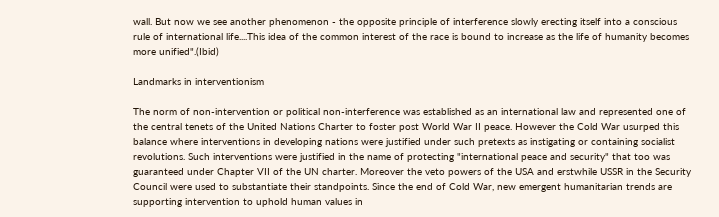wall. But now we see another phenomenon - the opposite principle of interference slowly erecting itself into a conscious rule of international life....This idea of the common interest of the race is bound to increase as the life of humanity becomes more unified".(Ibid)

Landmarks in interventionism

The norm of non-intervention or political non-interference was established as an international law and represented one of the central tenets of the United Nations Charter to foster post World War II peace. However the Cold War usurped this balance where interventions in developing nations were justified under such pretexts as instigating or containing socialist revolutions. Such interventions were justified in the name of protecting "international peace and security" that too was guaranteed under Chapter VII of the UN charter. Moreover the veto powers of the USA and erstwhile USSR in the Security Council were used to substantiate their standpoints. Since the end of Cold War, new emergent humanitarian trends are supporting intervention to uphold human values in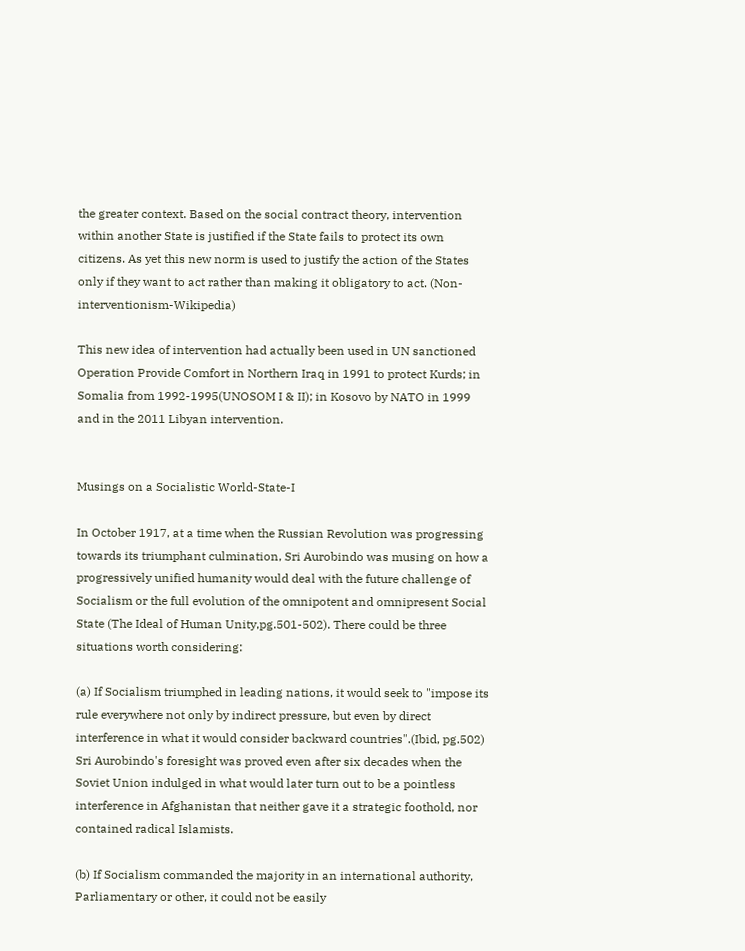the greater context. Based on the social contract theory, intervention within another State is justified if the State fails to protect its own citizens. As yet this new norm is used to justify the action of the States only if they want to act rather than making it obligatory to act. (Non-interventionism-Wikipedia)

This new idea of intervention had actually been used in UN sanctioned Operation Provide Comfort in Northern Iraq in 1991 to protect Kurds; in Somalia from 1992-1995(UNOSOM I & II); in Kosovo by NATO in 1999 and in the 2011 Libyan intervention.


Musings on a Socialistic World-State-I

In October 1917, at a time when the Russian Revolution was progressing towards its triumphant culmination, Sri Aurobindo was musing on how a progressively unified humanity would deal with the future challenge of Socialism or the full evolution of the omnipotent and omnipresent Social State (The Ideal of Human Unity,pg.501-502). There could be three situations worth considering:

(a) If Socialism triumphed in leading nations, it would seek to "impose its rule everywhere not only by indirect pressure, but even by direct interference in what it would consider backward countries".(Ibid, pg.502) Sri Aurobindo's foresight was proved even after six decades when the Soviet Union indulged in what would later turn out to be a pointless interference in Afghanistan that neither gave it a strategic foothold, nor contained radical Islamists.

(b) If Socialism commanded the majority in an international authority, Parliamentary or other, it could not be easily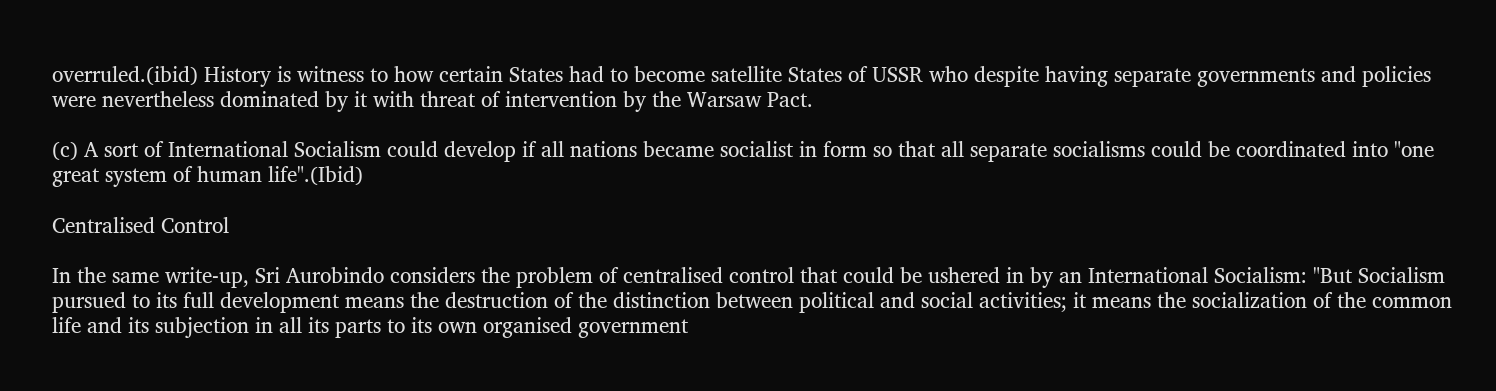overruled.(ibid) History is witness to how certain States had to become satellite States of USSR who despite having separate governments and policies were nevertheless dominated by it with threat of intervention by the Warsaw Pact.

(c) A sort of International Socialism could develop if all nations became socialist in form so that all separate socialisms could be coordinated into "one great system of human life".(Ibid)

Centralised Control

In the same write-up, Sri Aurobindo considers the problem of centralised control that could be ushered in by an International Socialism: "But Socialism pursued to its full development means the destruction of the distinction between political and social activities; it means the socialization of the common life and its subjection in all its parts to its own organised government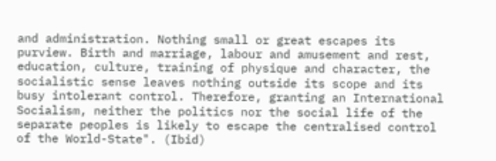and administration. Nothing small or great escapes its purview. Birth and marriage, labour and amusement and rest, education, culture, training of physique and character, the socialistic sense leaves nothing outside its scope and its busy intolerant control. Therefore, granting an International Socialism, neither the politics nor the social life of the separate peoples is likely to escape the centralised control of the World-State". (Ibid)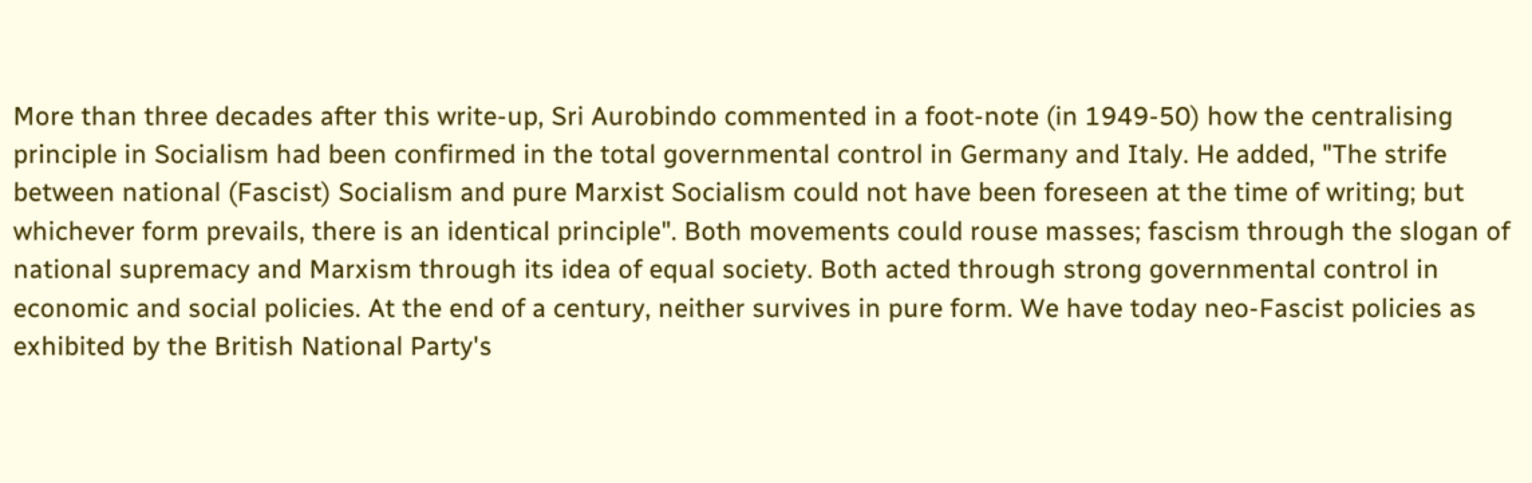More than three decades after this write-up, Sri Aurobindo commented in a foot-note (in 1949-50) how the centralising principle in Socialism had been confirmed in the total governmental control in Germany and Italy. He added, "The strife between national (Fascist) Socialism and pure Marxist Socialism could not have been foreseen at the time of writing; but whichever form prevails, there is an identical principle". Both movements could rouse masses; fascism through the slogan of national supremacy and Marxism through its idea of equal society. Both acted through strong governmental control in economic and social policies. At the end of a century, neither survives in pure form. We have today neo-Fascist policies as exhibited by the British National Party's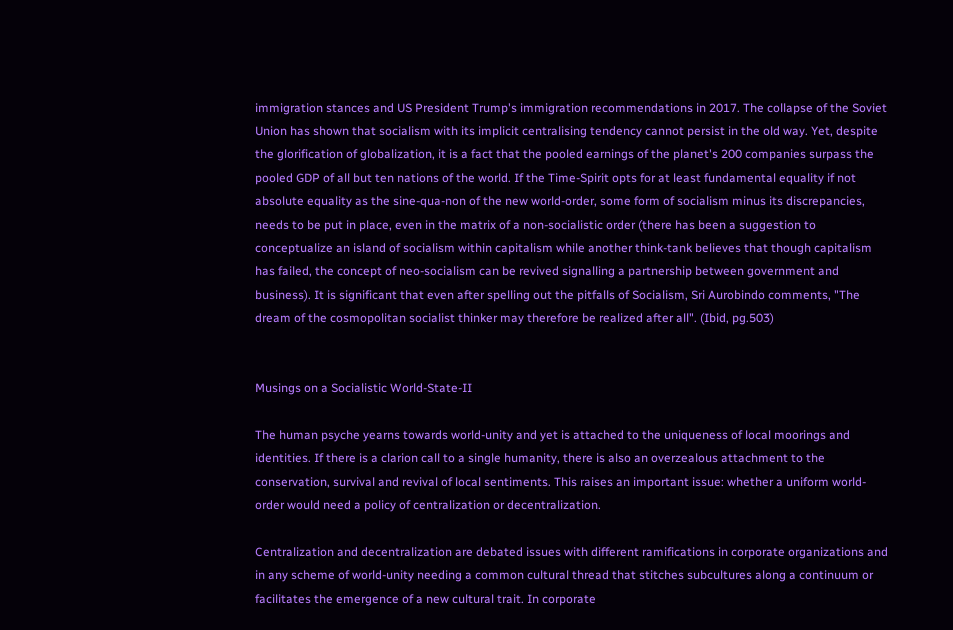immigration stances and US President Trump's immigration recommendations in 2017. The collapse of the Soviet Union has shown that socialism with its implicit centralising tendency cannot persist in the old way. Yet, despite the glorification of globalization, it is a fact that the pooled earnings of the planet's 200 companies surpass the pooled GDP of all but ten nations of the world. If the Time-Spirit opts for at least fundamental equality if not absolute equality as the sine-qua-non of the new world-order, some form of socialism minus its discrepancies, needs to be put in place, even in the matrix of a non-socialistic order (there has been a suggestion to conceptualize an island of socialism within capitalism while another think-tank believes that though capitalism has failed, the concept of neo-socialism can be revived signalling a partnership between government and business). It is significant that even after spelling out the pitfalls of Socialism, Sri Aurobindo comments, "The dream of the cosmopolitan socialist thinker may therefore be realized after all". (Ibid, pg.503)


Musings on a Socialistic World-State-II

The human psyche yearns towards world-unity and yet is attached to the uniqueness of local moorings and identities. If there is a clarion call to a single humanity, there is also an overzealous attachment to the conservation, survival and revival of local sentiments. This raises an important issue: whether a uniform world-order would need a policy of centralization or decentralization.

Centralization and decentralization are debated issues with different ramifications in corporate organizations and in any scheme of world-unity needing a common cultural thread that stitches subcultures along a continuum or facilitates the emergence of a new cultural trait. In corporate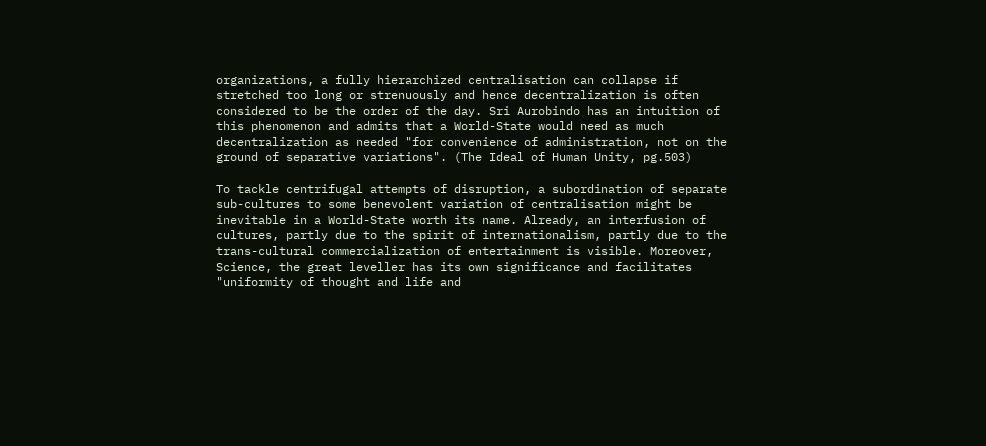organizations, a fully hierarchized centralisation can collapse if stretched too long or strenuously and hence decentralization is often considered to be the order of the day. Sri Aurobindo has an intuition of this phenomenon and admits that a World-State would need as much decentralization as needed "for convenience of administration, not on the ground of separative variations". (The Ideal of Human Unity, pg.503)

To tackle centrifugal attempts of disruption, a subordination of separate sub-cultures to some benevolent variation of centralisation might be inevitable in a World-State worth its name. Already, an interfusion of cultures, partly due to the spirit of internationalism, partly due to the trans-cultural commercialization of entertainment is visible. Moreover, Science, the great leveller has its own significance and facilitates "uniformity of thought and life and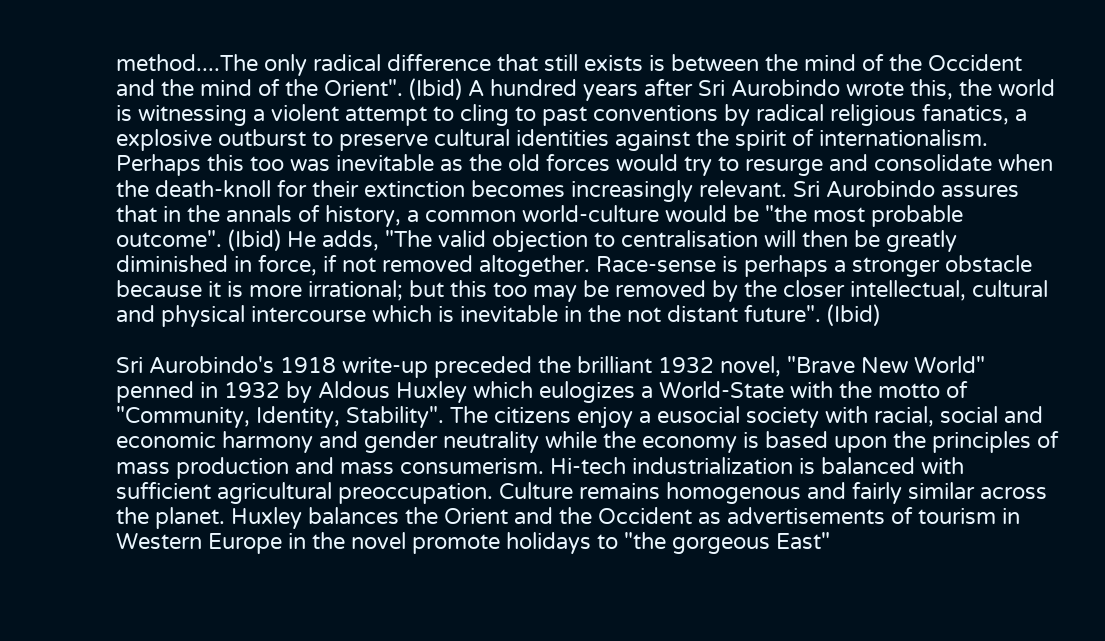method....The only radical difference that still exists is between the mind of the Occident and the mind of the Orient". (Ibid) A hundred years after Sri Aurobindo wrote this, the world is witnessing a violent attempt to cling to past conventions by radical religious fanatics, a explosive outburst to preserve cultural identities against the spirit of internationalism. Perhaps this too was inevitable as the old forces would try to resurge and consolidate when the death-knoll for their extinction becomes increasingly relevant. Sri Aurobindo assures that in the annals of history, a common world-culture would be "the most probable outcome". (Ibid) He adds, "The valid objection to centralisation will then be greatly diminished in force, if not removed altogether. Race-sense is perhaps a stronger obstacle because it is more irrational; but this too may be removed by the closer intellectual, cultural and physical intercourse which is inevitable in the not distant future". (Ibid)

Sri Aurobindo's 1918 write-up preceded the brilliant 1932 novel, "Brave New World" penned in 1932 by Aldous Huxley which eulogizes a World-State with the motto of "Community, Identity, Stability". The citizens enjoy a eusocial society with racial, social and economic harmony and gender neutrality while the economy is based upon the principles of mass production and mass consumerism. Hi-tech industrialization is balanced with sufficient agricultural preoccupation. Culture remains homogenous and fairly similar across the planet. Huxley balances the Orient and the Occident as advertisements of tourism in Western Europe in the novel promote holidays to "the gorgeous East"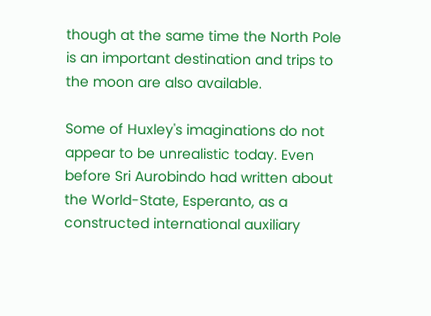though at the same time the North Pole is an important destination and trips to the moon are also available.

Some of Huxley's imaginations do not appear to be unrealistic today. Even before Sri Aurobindo had written about the World-State, Esperanto, as a constructed international auxiliary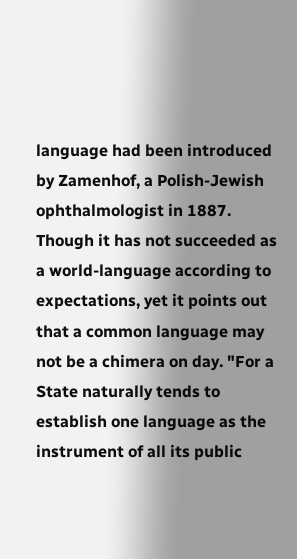language had been introduced by Zamenhof, a Polish-Jewish ophthalmologist in 1887. Though it has not succeeded as a world-language according to expectations, yet it points out that a common language may not be a chimera on day. "For a State naturally tends to establish one language as the instrument of all its public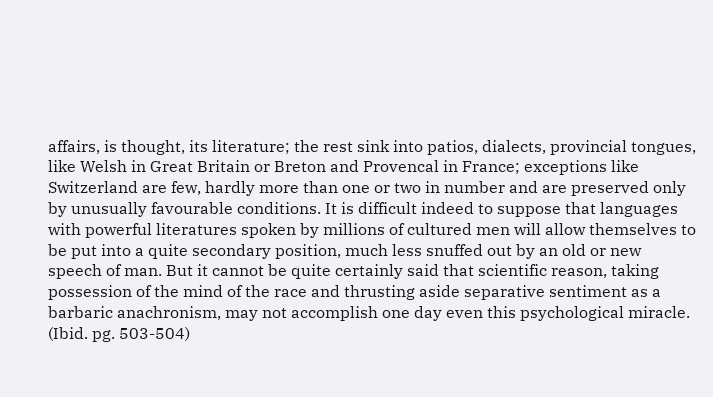affairs, is thought, its literature; the rest sink into patios, dialects, provincial tongues, like Welsh in Great Britain or Breton and Provencal in France; exceptions like Switzerland are few, hardly more than one or two in number and are preserved only by unusually favourable conditions. It is difficult indeed to suppose that languages with powerful literatures spoken by millions of cultured men will allow themselves to be put into a quite secondary position, much less snuffed out by an old or new speech of man. But it cannot be quite certainly said that scientific reason, taking possession of the mind of the race and thrusting aside separative sentiment as a barbaric anachronism, may not accomplish one day even this psychological miracle. (Ibid. pg. 503-504)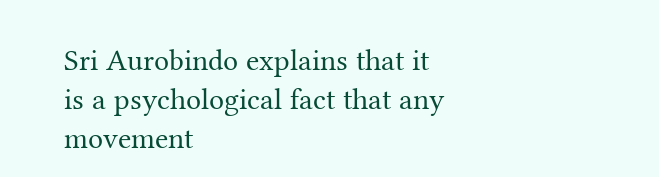Sri Aurobindo explains that it is a psychological fact that any movement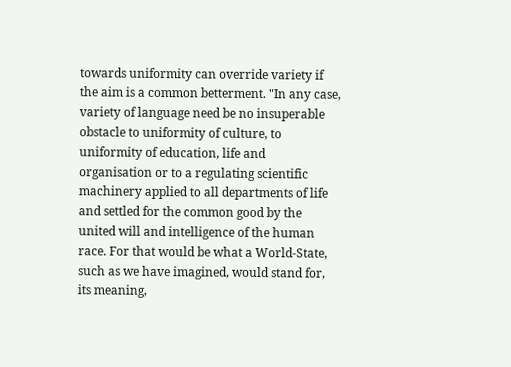towards uniformity can override variety if the aim is a common betterment. "In any case, variety of language need be no insuperable obstacle to uniformity of culture, to uniformity of education, life and organisation or to a regulating scientific machinery applied to all departments of life and settled for the common good by the united will and intelligence of the human race. For that would be what a World-State, such as we have imagined, would stand for, its meaning,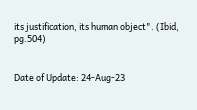its justification, its human object". (Ibid, pg.504)


Date of Update: 24-Aug-23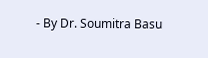- By Dr. Soumitra Basu